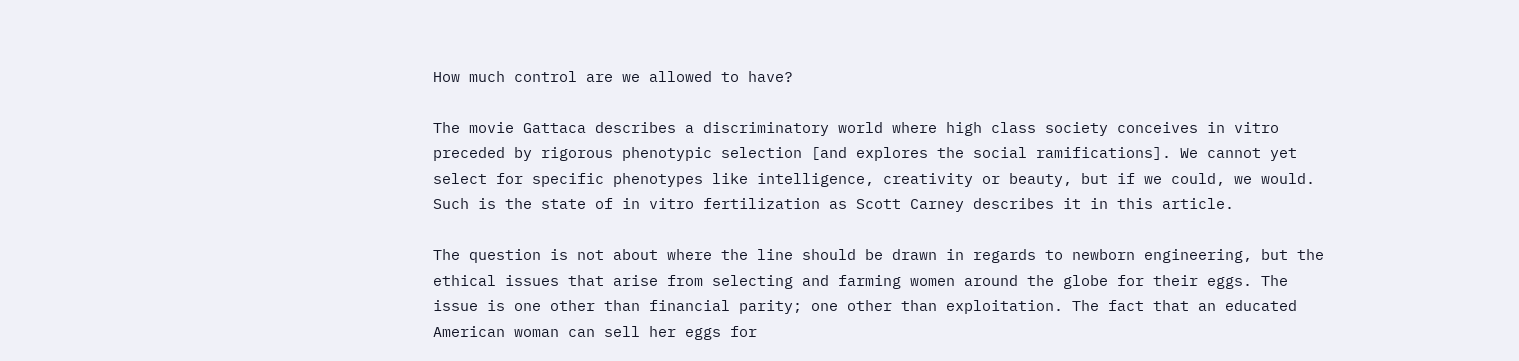How much control are we allowed to have?

The movie Gattaca describes a discriminatory world where high class society conceives in vitro preceded by rigorous phenotypic selection [and explores the social ramifications]. We cannot yet select for specific phenotypes like intelligence, creativity or beauty, but if we could, we would. Such is the state of in vitro fertilization as Scott Carney describes it in this article.

The question is not about where the line should be drawn in regards to newborn engineering, but the ethical issues that arise from selecting and farming women around the globe for their eggs. The issue is one other than financial parity; one other than exploitation. The fact that an educated American woman can sell her eggs for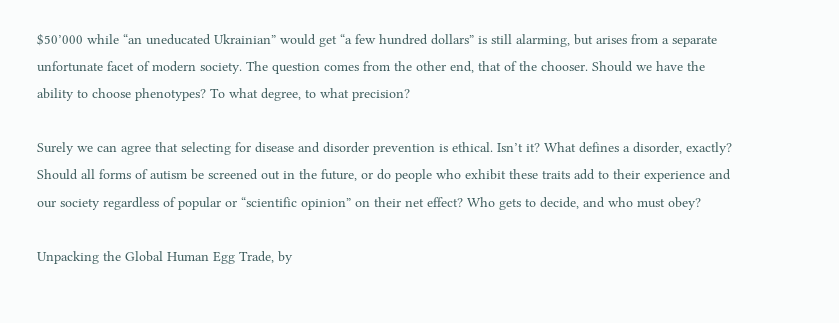$50’000 while “an uneducated Ukrainian” would get “a few hundred dollars” is still alarming, but arises from a separate unfortunate facet of modern society. The question comes from the other end, that of the chooser. Should we have the ability to choose phenotypes? To what degree, to what precision?

Surely we can agree that selecting for disease and disorder prevention is ethical. Isn’t it? What defines a disorder, exactly? Should all forms of autism be screened out in the future, or do people who exhibit these traits add to their experience and our society regardless of popular or “scientific opinion” on their net effect? Who gets to decide, and who must obey?

Unpacking the Global Human Egg Trade, by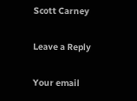Scott Carney

Leave a Reply

Your email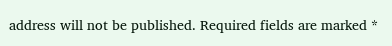address will not be published. Required fields are marked *